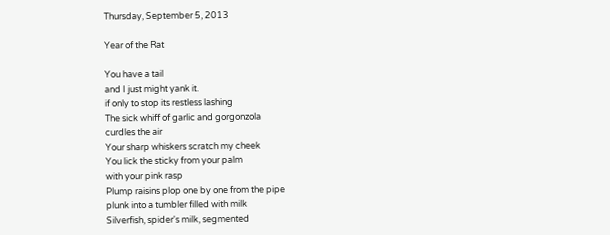Thursday, September 5, 2013

Year of the Rat

You have a tail
and I just might yank it.
if only to stop its restless lashing
The sick whiff of garlic and gorgonzola
curdles the air
Your sharp whiskers scratch my cheek
You lick the sticky from your palm
with your pink rasp
Plump raisins plop one by one from the pipe
plunk into a tumbler filled with milk
Silverfish, spider's milk, segmented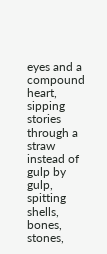eyes and a
compound heart, sipping stories through a straw
instead of gulp by gulp, spitting shells,
bones, stones,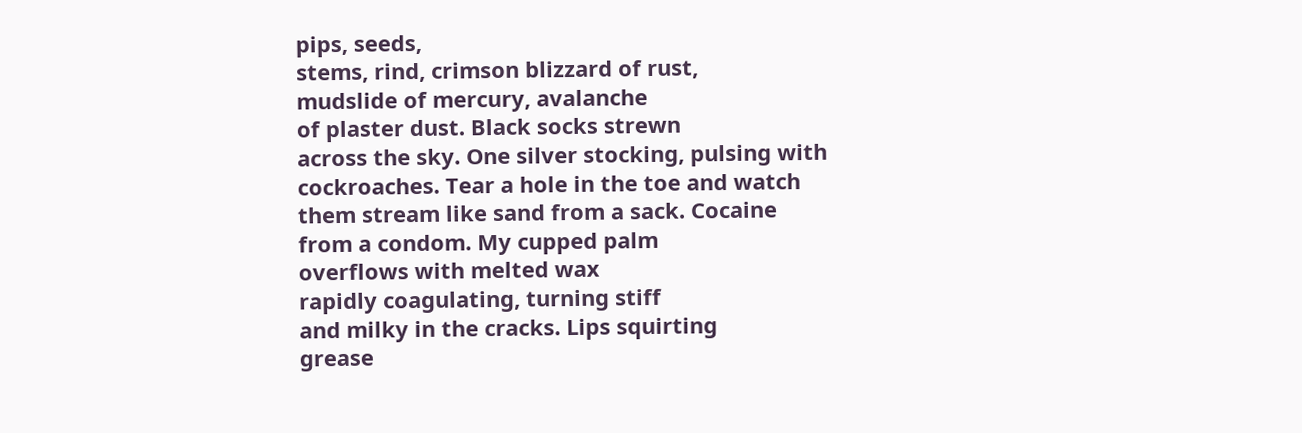pips, seeds,
stems, rind, crimson blizzard of rust,
mudslide of mercury, avalanche
of plaster dust. Black socks strewn
across the sky. One silver stocking, pulsing with
cockroaches. Tear a hole in the toe and watch
them stream like sand from a sack. Cocaine
from a condom. My cupped palm
overflows with melted wax
rapidly coagulating, turning stiff
and milky in the cracks. Lips squirting
grease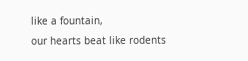like a fountain,
our hearts beat like rodents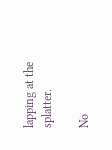lapping at the splatter.

No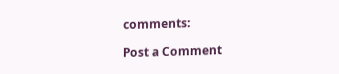comments:

Post a Comment